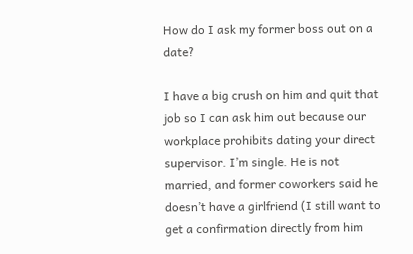How do I ask my former boss out on a date?

I have a big crush on him and quit that job so I can ask him out because our workplace prohibits dating your direct supervisor. I’m single. He is not married, and former coworkers said he doesn’t have a girlfriend (I still want to get a confirmation directly from him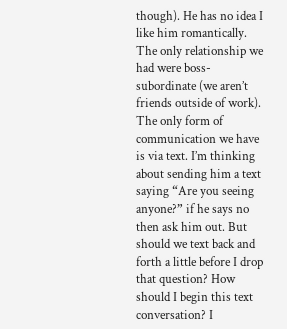though). He has no idea I like him romantically. The only relationship we had were boss-subordinate (we aren’t friends outside of work). The only form of communication we have is via text. I’m thinking about sending him a text saying “Are you seeing anyone?” if he says no then ask him out. But should we text back and forth a little before I drop that question? How should I begin this text conversation? I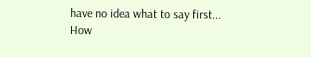have no idea what to say first...
How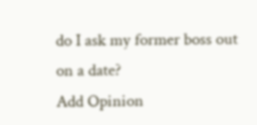do I ask my former boss out on a date?
Add Opinion